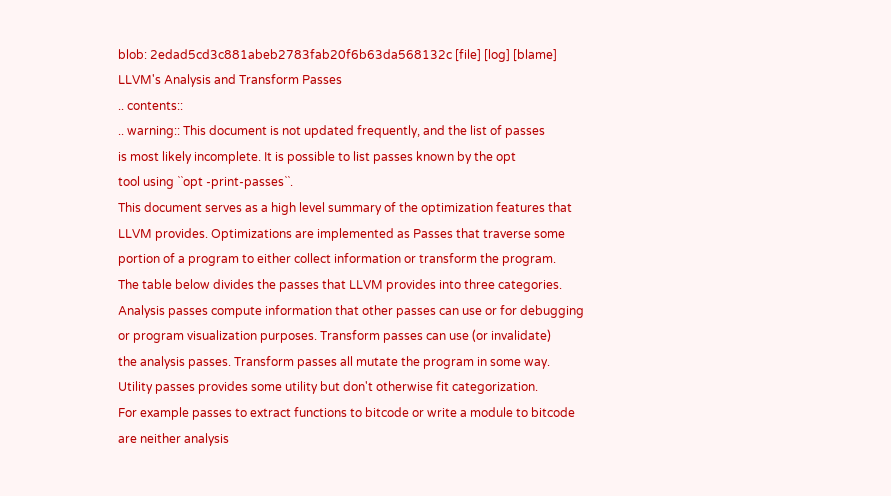blob: 2edad5cd3c881abeb2783fab20f6b63da568132c [file] [log] [blame]
LLVM's Analysis and Transform Passes
.. contents::
.. warning:: This document is not updated frequently, and the list of passes
is most likely incomplete. It is possible to list passes known by the opt
tool using ``opt -print-passes``.
This document serves as a high level summary of the optimization features that
LLVM provides. Optimizations are implemented as Passes that traverse some
portion of a program to either collect information or transform the program.
The table below divides the passes that LLVM provides into three categories.
Analysis passes compute information that other passes can use or for debugging
or program visualization purposes. Transform passes can use (or invalidate)
the analysis passes. Transform passes all mutate the program in some way.
Utility passes provides some utility but don't otherwise fit categorization.
For example passes to extract functions to bitcode or write a module to bitcode
are neither analysis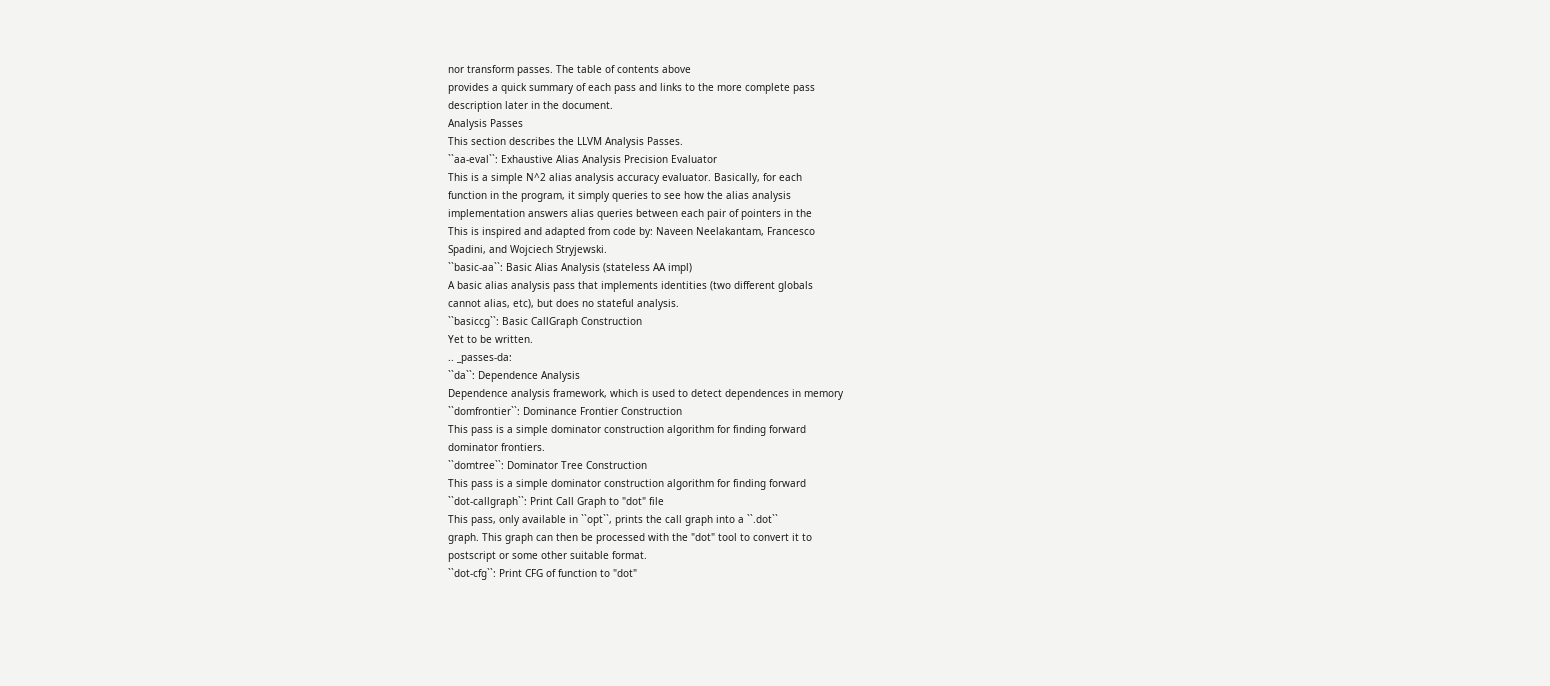nor transform passes. The table of contents above
provides a quick summary of each pass and links to the more complete pass
description later in the document.
Analysis Passes
This section describes the LLVM Analysis Passes.
``aa-eval``: Exhaustive Alias Analysis Precision Evaluator
This is a simple N^2 alias analysis accuracy evaluator. Basically, for each
function in the program, it simply queries to see how the alias analysis
implementation answers alias queries between each pair of pointers in the
This is inspired and adapted from code by: Naveen Neelakantam, Francesco
Spadini, and Wojciech Stryjewski.
``basic-aa``: Basic Alias Analysis (stateless AA impl)
A basic alias analysis pass that implements identities (two different globals
cannot alias, etc), but does no stateful analysis.
``basiccg``: Basic CallGraph Construction
Yet to be written.
.. _passes-da:
``da``: Dependence Analysis
Dependence analysis framework, which is used to detect dependences in memory
``domfrontier``: Dominance Frontier Construction
This pass is a simple dominator construction algorithm for finding forward
dominator frontiers.
``domtree``: Dominator Tree Construction
This pass is a simple dominator construction algorithm for finding forward
``dot-callgraph``: Print Call Graph to "dot" file
This pass, only available in ``opt``, prints the call graph into a ``.dot``
graph. This graph can then be processed with the "dot" tool to convert it to
postscript or some other suitable format.
``dot-cfg``: Print CFG of function to "dot"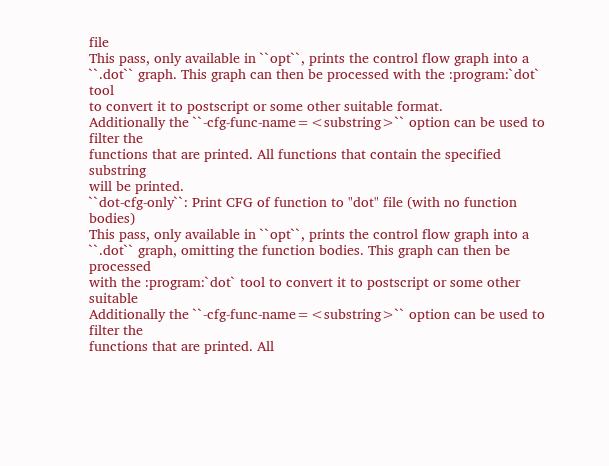file
This pass, only available in ``opt``, prints the control flow graph into a
``.dot`` graph. This graph can then be processed with the :program:`dot` tool
to convert it to postscript or some other suitable format.
Additionally the ``-cfg-func-name=<substring>`` option can be used to filter the
functions that are printed. All functions that contain the specified substring
will be printed.
``dot-cfg-only``: Print CFG of function to "dot" file (with no function bodies)
This pass, only available in ``opt``, prints the control flow graph into a
``.dot`` graph, omitting the function bodies. This graph can then be processed
with the :program:`dot` tool to convert it to postscript or some other suitable
Additionally the ``-cfg-func-name=<substring>`` option can be used to filter the
functions that are printed. All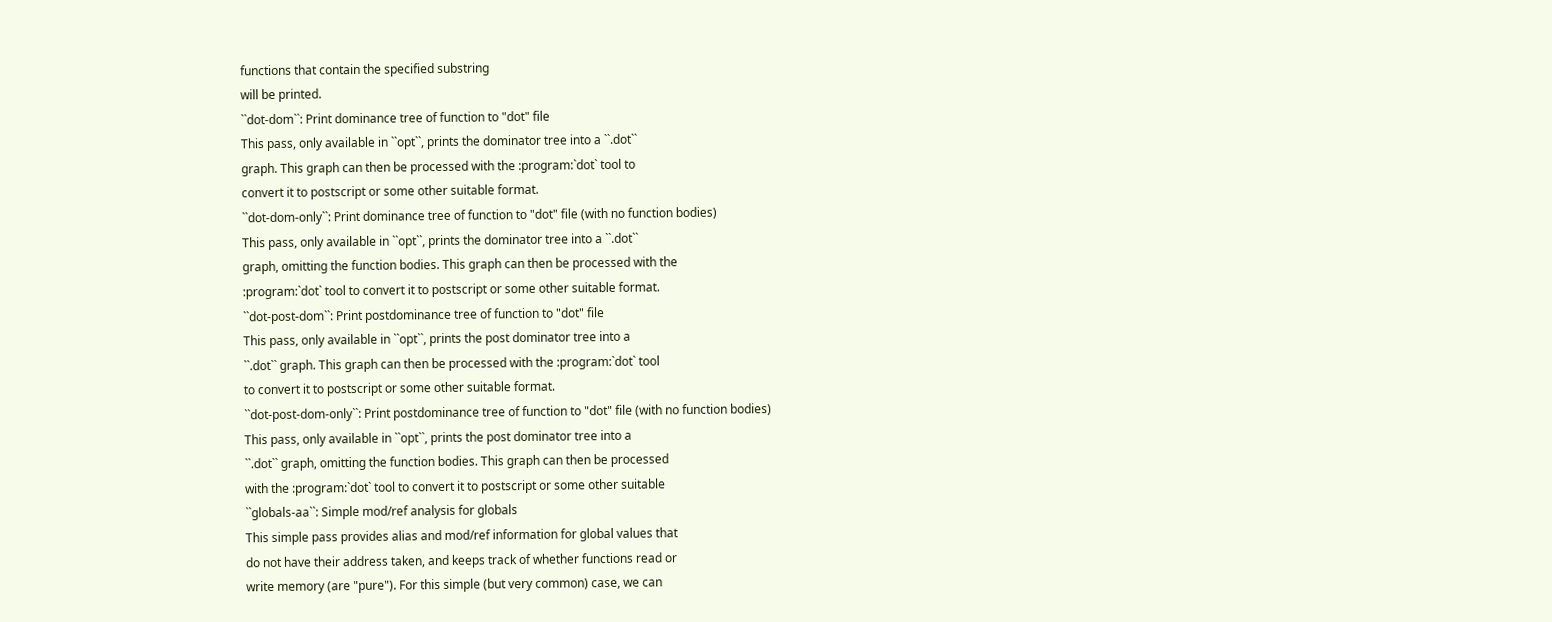functions that contain the specified substring
will be printed.
``dot-dom``: Print dominance tree of function to "dot" file
This pass, only available in ``opt``, prints the dominator tree into a ``.dot``
graph. This graph can then be processed with the :program:`dot` tool to
convert it to postscript or some other suitable format.
``dot-dom-only``: Print dominance tree of function to "dot" file (with no function bodies)
This pass, only available in ``opt``, prints the dominator tree into a ``.dot``
graph, omitting the function bodies. This graph can then be processed with the
:program:`dot` tool to convert it to postscript or some other suitable format.
``dot-post-dom``: Print postdominance tree of function to "dot" file
This pass, only available in ``opt``, prints the post dominator tree into a
``.dot`` graph. This graph can then be processed with the :program:`dot` tool
to convert it to postscript or some other suitable format.
``dot-post-dom-only``: Print postdominance tree of function to "dot" file (with no function bodies)
This pass, only available in ``opt``, prints the post dominator tree into a
``.dot`` graph, omitting the function bodies. This graph can then be processed
with the :program:`dot` tool to convert it to postscript or some other suitable
``globals-aa``: Simple mod/ref analysis for globals
This simple pass provides alias and mod/ref information for global values that
do not have their address taken, and keeps track of whether functions read or
write memory (are "pure"). For this simple (but very common) case, we can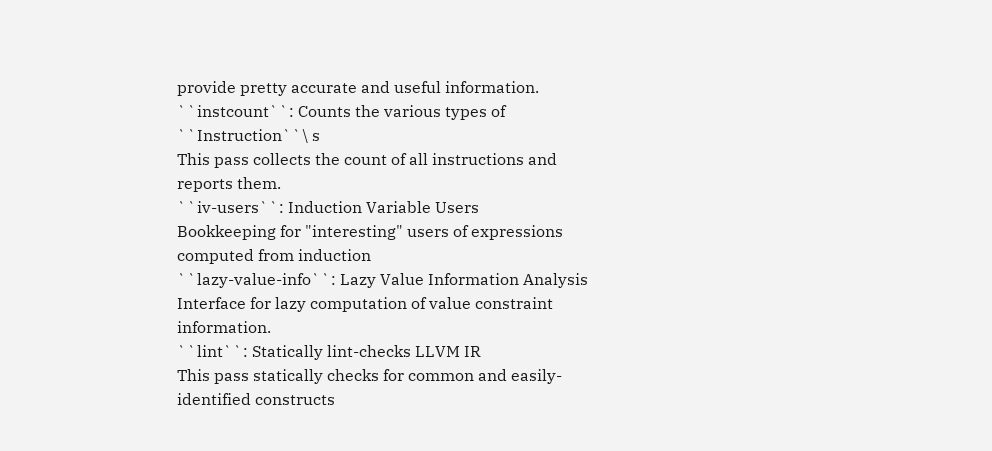provide pretty accurate and useful information.
``instcount``: Counts the various types of ``Instruction``\ s
This pass collects the count of all instructions and reports them.
``iv-users``: Induction Variable Users
Bookkeeping for "interesting" users of expressions computed from induction
``lazy-value-info``: Lazy Value Information Analysis
Interface for lazy computation of value constraint information.
``lint``: Statically lint-checks LLVM IR
This pass statically checks for common and easily-identified constructs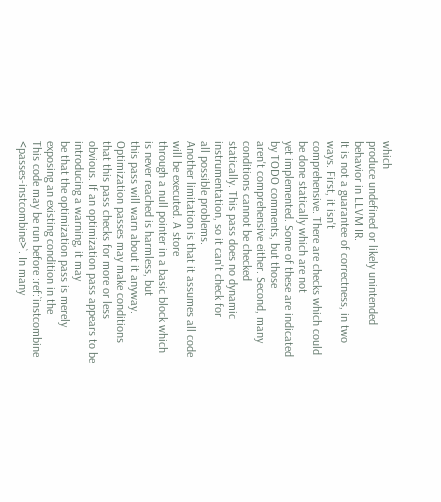which
produce undefined or likely unintended behavior in LLVM IR.
It is not a guarantee of correctness, in two ways. First, it isn't
comprehensive. There are checks which could be done statically which are not
yet implemented. Some of these are indicated by TODO comments, but those
aren't comprehensive either. Second, many conditions cannot be checked
statically. This pass does no dynamic instrumentation, so it can't check for
all possible problems.
Another limitation is that it assumes all code will be executed. A store
through a null pointer in a basic block which is never reached is harmless, but
this pass will warn about it anyway.
Optimization passes may make conditions that this pass checks for more or less
obvious. If an optimization pass appears to be introducing a warning, it may
be that the optimization pass is merely exposing an existing condition in the
This code may be run before :ref:`instcombine <passes-instcombine>`. In many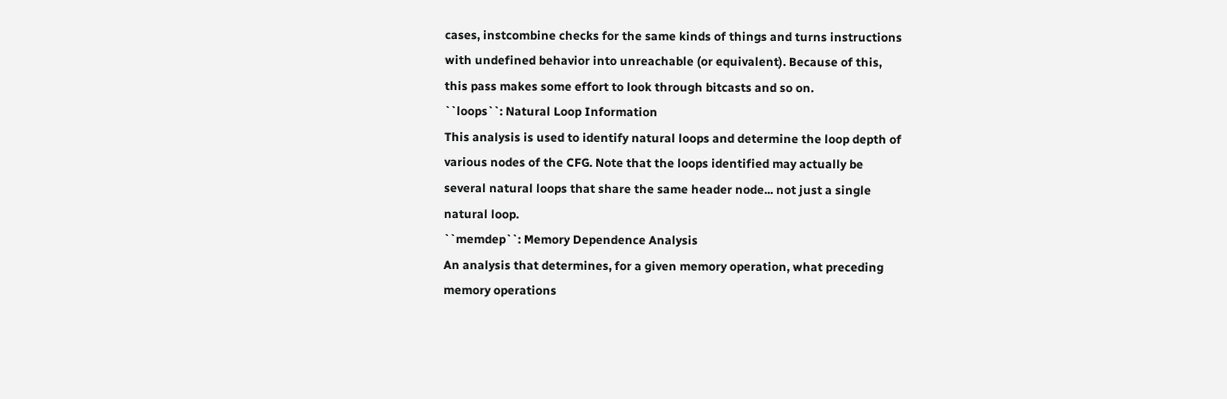cases, instcombine checks for the same kinds of things and turns instructions
with undefined behavior into unreachable (or equivalent). Because of this,
this pass makes some effort to look through bitcasts and so on.
``loops``: Natural Loop Information
This analysis is used to identify natural loops and determine the loop depth of
various nodes of the CFG. Note that the loops identified may actually be
several natural loops that share the same header node... not just a single
natural loop.
``memdep``: Memory Dependence Analysis
An analysis that determines, for a given memory operation, what preceding
memory operations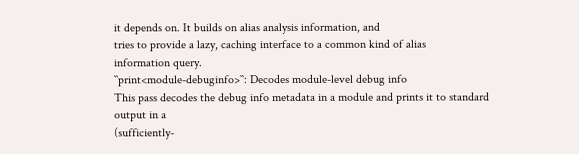it depends on. It builds on alias analysis information, and
tries to provide a lazy, caching interface to a common kind of alias
information query.
``print<module-debuginfo>``: Decodes module-level debug info
This pass decodes the debug info metadata in a module and prints it to standard output in a
(sufficiently-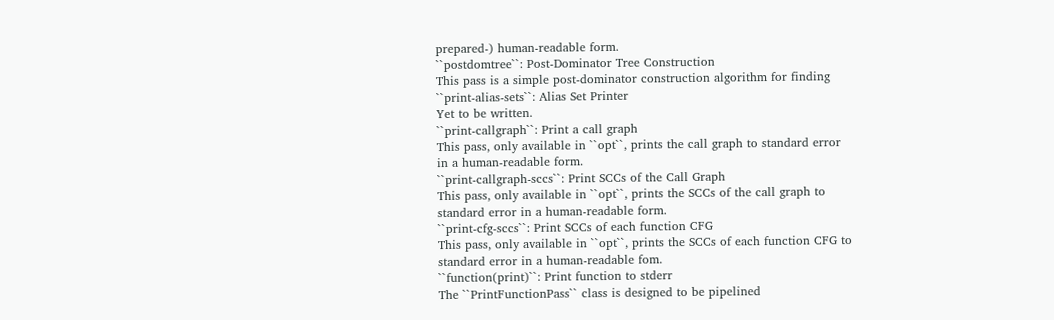prepared-) human-readable form.
``postdomtree``: Post-Dominator Tree Construction
This pass is a simple post-dominator construction algorithm for finding
``print-alias-sets``: Alias Set Printer
Yet to be written.
``print-callgraph``: Print a call graph
This pass, only available in ``opt``, prints the call graph to standard error
in a human-readable form.
``print-callgraph-sccs``: Print SCCs of the Call Graph
This pass, only available in ``opt``, prints the SCCs of the call graph to
standard error in a human-readable form.
``print-cfg-sccs``: Print SCCs of each function CFG
This pass, only available in ``opt``, prints the SCCs of each function CFG to
standard error in a human-readable fom.
``function(print)``: Print function to stderr
The ``PrintFunctionPass`` class is designed to be pipelined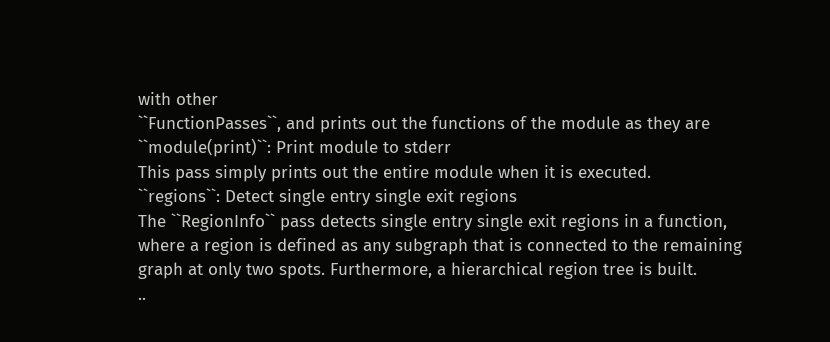with other
``FunctionPasses``, and prints out the functions of the module as they are
``module(print)``: Print module to stderr
This pass simply prints out the entire module when it is executed.
``regions``: Detect single entry single exit regions
The ``RegionInfo`` pass detects single entry single exit regions in a function,
where a region is defined as any subgraph that is connected to the remaining
graph at only two spots. Furthermore, a hierarchical region tree is built.
..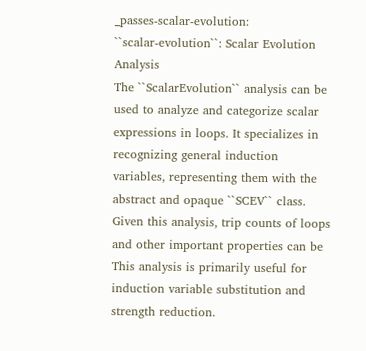_passes-scalar-evolution:
``scalar-evolution``: Scalar Evolution Analysis
The ``ScalarEvolution`` analysis can be used to analyze and categorize scalar
expressions in loops. It specializes in recognizing general induction
variables, representing them with the abstract and opaque ``SCEV`` class.
Given this analysis, trip counts of loops and other important properties can be
This analysis is primarily useful for induction variable substitution and
strength reduction.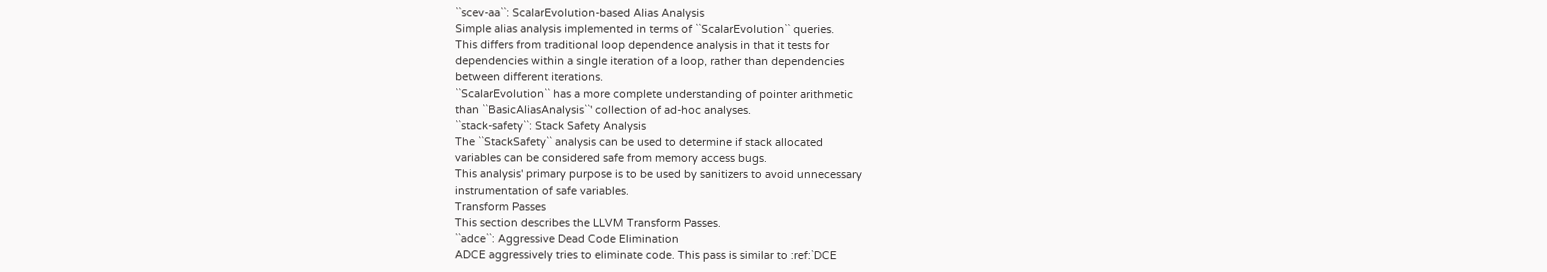``scev-aa``: ScalarEvolution-based Alias Analysis
Simple alias analysis implemented in terms of ``ScalarEvolution`` queries.
This differs from traditional loop dependence analysis in that it tests for
dependencies within a single iteration of a loop, rather than dependencies
between different iterations.
``ScalarEvolution`` has a more complete understanding of pointer arithmetic
than ``BasicAliasAnalysis``' collection of ad-hoc analyses.
``stack-safety``: Stack Safety Analysis
The ``StackSafety`` analysis can be used to determine if stack allocated
variables can be considered safe from memory access bugs.
This analysis' primary purpose is to be used by sanitizers to avoid unnecessary
instrumentation of safe variables.
Transform Passes
This section describes the LLVM Transform Passes.
``adce``: Aggressive Dead Code Elimination
ADCE aggressively tries to eliminate code. This pass is similar to :ref:`DCE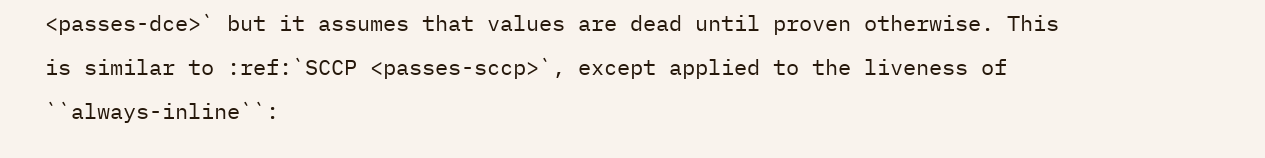<passes-dce>` but it assumes that values are dead until proven otherwise. This
is similar to :ref:`SCCP <passes-sccp>`, except applied to the liveness of
``always-inline``: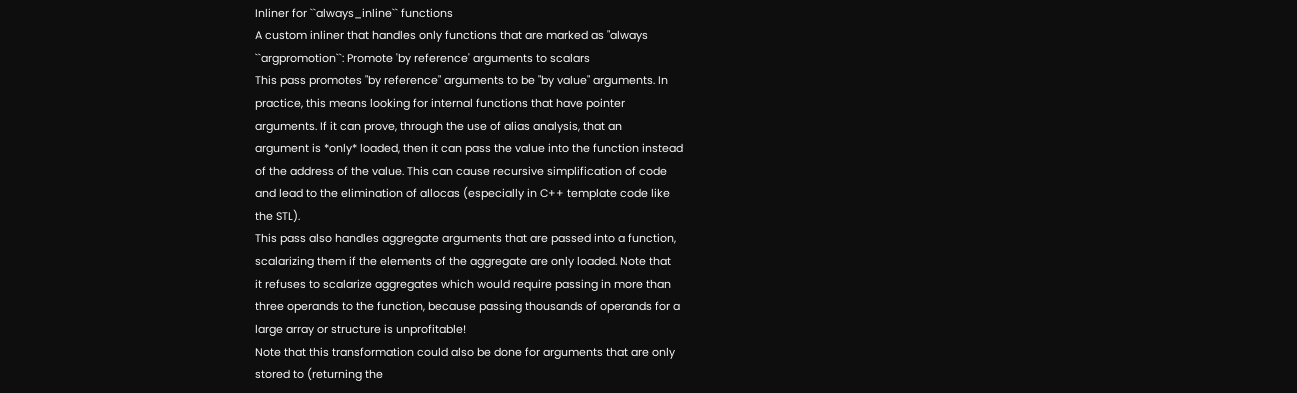Inliner for ``always_inline`` functions
A custom inliner that handles only functions that are marked as "always
``argpromotion``: Promote 'by reference' arguments to scalars
This pass promotes "by reference" arguments to be "by value" arguments. In
practice, this means looking for internal functions that have pointer
arguments. If it can prove, through the use of alias analysis, that an
argument is *only* loaded, then it can pass the value into the function instead
of the address of the value. This can cause recursive simplification of code
and lead to the elimination of allocas (especially in C++ template code like
the STL).
This pass also handles aggregate arguments that are passed into a function,
scalarizing them if the elements of the aggregate are only loaded. Note that
it refuses to scalarize aggregates which would require passing in more than
three operands to the function, because passing thousands of operands for a
large array or structure is unprofitable!
Note that this transformation could also be done for arguments that are only
stored to (returning the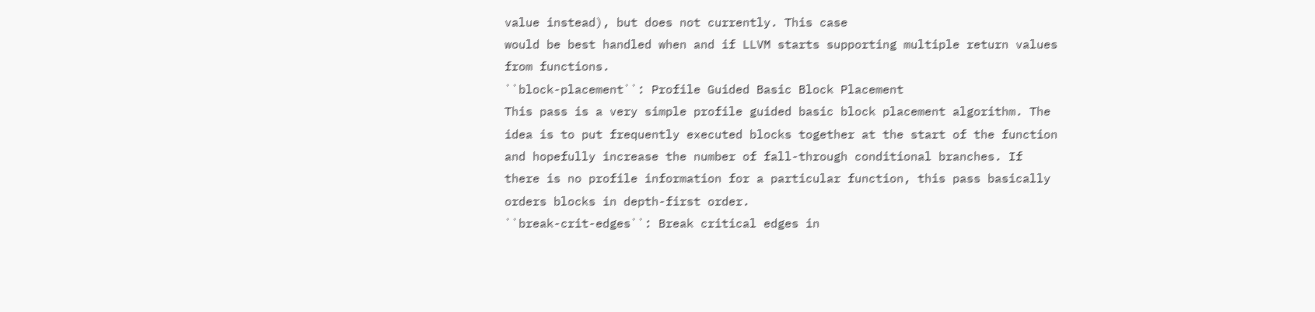value instead), but does not currently. This case
would be best handled when and if LLVM starts supporting multiple return values
from functions.
``block-placement``: Profile Guided Basic Block Placement
This pass is a very simple profile guided basic block placement algorithm. The
idea is to put frequently executed blocks together at the start of the function
and hopefully increase the number of fall-through conditional branches. If
there is no profile information for a particular function, this pass basically
orders blocks in depth-first order.
``break-crit-edges``: Break critical edges in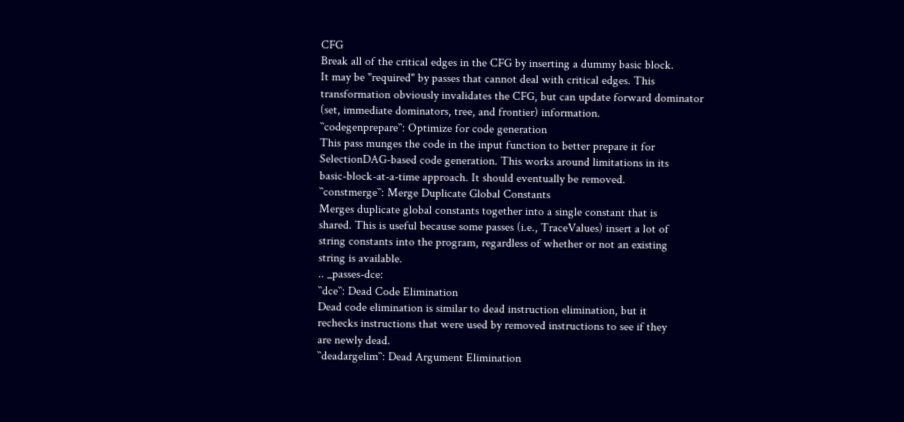CFG
Break all of the critical edges in the CFG by inserting a dummy basic block.
It may be "required" by passes that cannot deal with critical edges. This
transformation obviously invalidates the CFG, but can update forward dominator
(set, immediate dominators, tree, and frontier) information.
``codegenprepare``: Optimize for code generation
This pass munges the code in the input function to better prepare it for
SelectionDAG-based code generation. This works around limitations in its
basic-block-at-a-time approach. It should eventually be removed.
``constmerge``: Merge Duplicate Global Constants
Merges duplicate global constants together into a single constant that is
shared. This is useful because some passes (i.e., TraceValues) insert a lot of
string constants into the program, regardless of whether or not an existing
string is available.
.. _passes-dce:
``dce``: Dead Code Elimination
Dead code elimination is similar to dead instruction elimination, but it
rechecks instructions that were used by removed instructions to see if they
are newly dead.
``deadargelim``: Dead Argument Elimination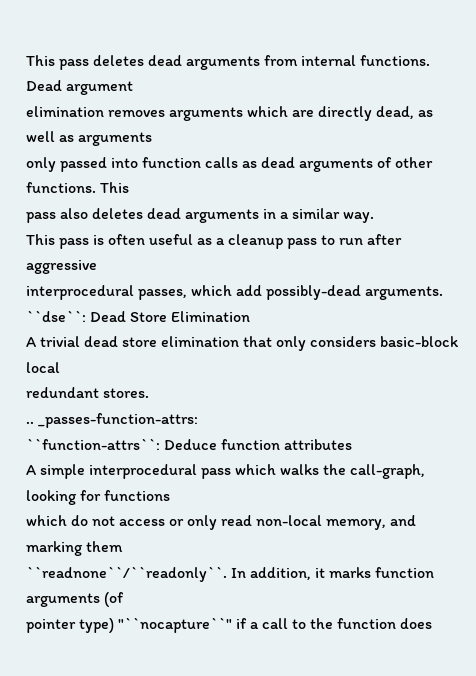This pass deletes dead arguments from internal functions. Dead argument
elimination removes arguments which are directly dead, as well as arguments
only passed into function calls as dead arguments of other functions. This
pass also deletes dead arguments in a similar way.
This pass is often useful as a cleanup pass to run after aggressive
interprocedural passes, which add possibly-dead arguments.
``dse``: Dead Store Elimination
A trivial dead store elimination that only considers basic-block local
redundant stores.
.. _passes-function-attrs:
``function-attrs``: Deduce function attributes
A simple interprocedural pass which walks the call-graph, looking for functions
which do not access or only read non-local memory, and marking them
``readnone``/``readonly``. In addition, it marks function arguments (of
pointer type) "``nocapture``" if a call to the function does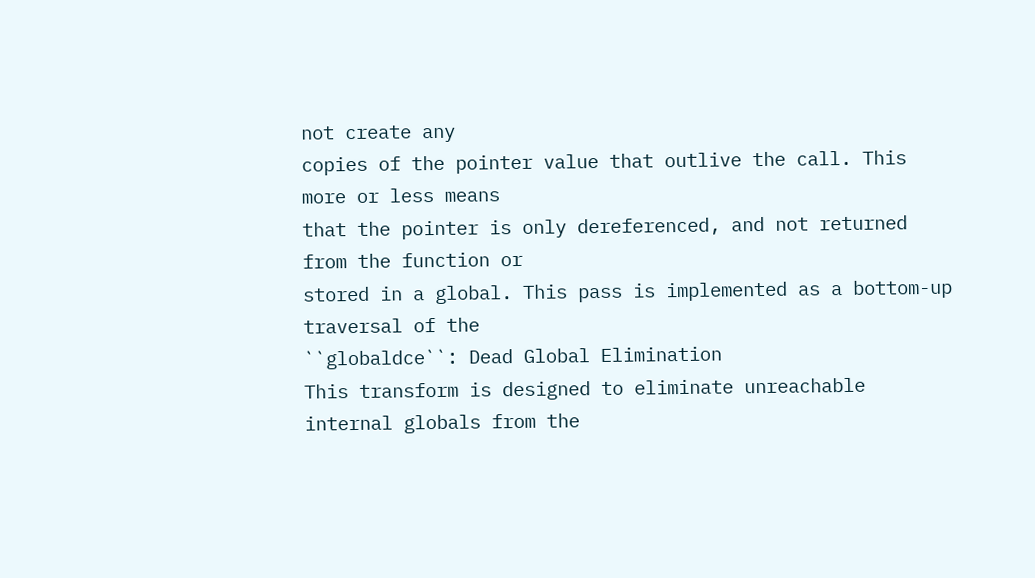not create any
copies of the pointer value that outlive the call. This more or less means
that the pointer is only dereferenced, and not returned from the function or
stored in a global. This pass is implemented as a bottom-up traversal of the
``globaldce``: Dead Global Elimination
This transform is designed to eliminate unreachable internal globals from the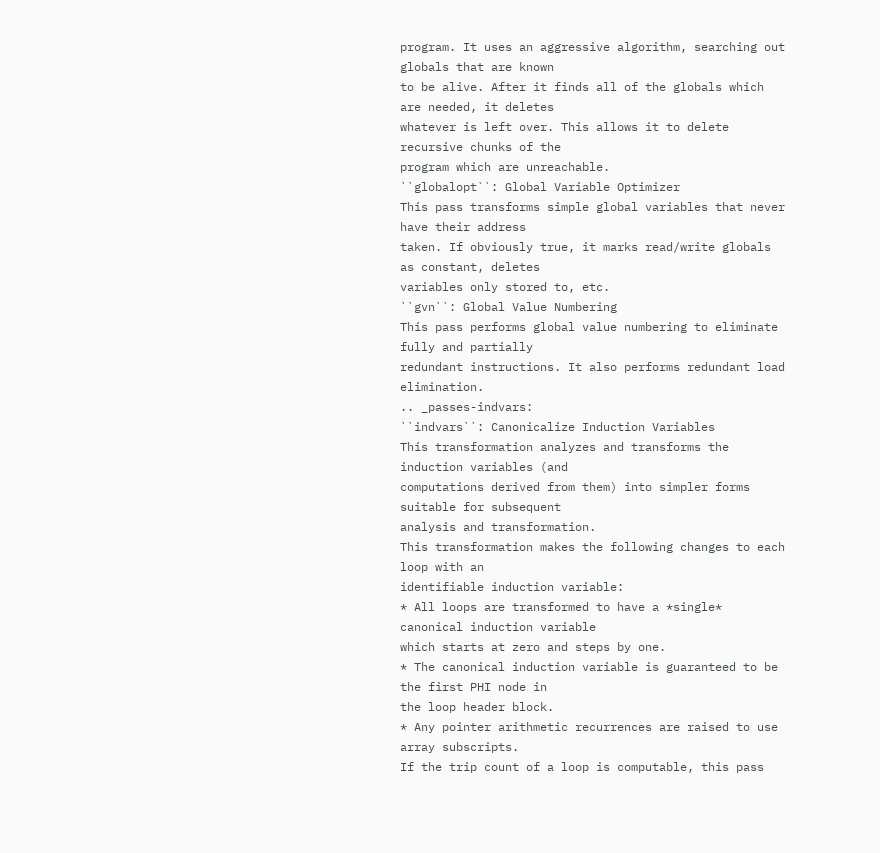program. It uses an aggressive algorithm, searching out globals that are known
to be alive. After it finds all of the globals which are needed, it deletes
whatever is left over. This allows it to delete recursive chunks of the
program which are unreachable.
``globalopt``: Global Variable Optimizer
This pass transforms simple global variables that never have their address
taken. If obviously true, it marks read/write globals as constant, deletes
variables only stored to, etc.
``gvn``: Global Value Numbering
This pass performs global value numbering to eliminate fully and partially
redundant instructions. It also performs redundant load elimination.
.. _passes-indvars:
``indvars``: Canonicalize Induction Variables
This transformation analyzes and transforms the induction variables (and
computations derived from them) into simpler forms suitable for subsequent
analysis and transformation.
This transformation makes the following changes to each loop with an
identifiable induction variable:
* All loops are transformed to have a *single* canonical induction variable
which starts at zero and steps by one.
* The canonical induction variable is guaranteed to be the first PHI node in
the loop header block.
* Any pointer arithmetic recurrences are raised to use array subscripts.
If the trip count of a loop is computable, this pass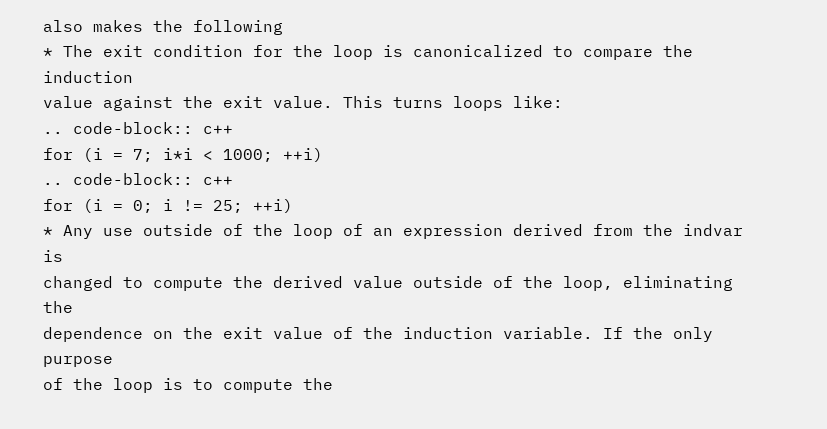also makes the following
* The exit condition for the loop is canonicalized to compare the induction
value against the exit value. This turns loops like:
.. code-block:: c++
for (i = 7; i*i < 1000; ++i)
.. code-block:: c++
for (i = 0; i != 25; ++i)
* Any use outside of the loop of an expression derived from the indvar is
changed to compute the derived value outside of the loop, eliminating the
dependence on the exit value of the induction variable. If the only purpose
of the loop is to compute the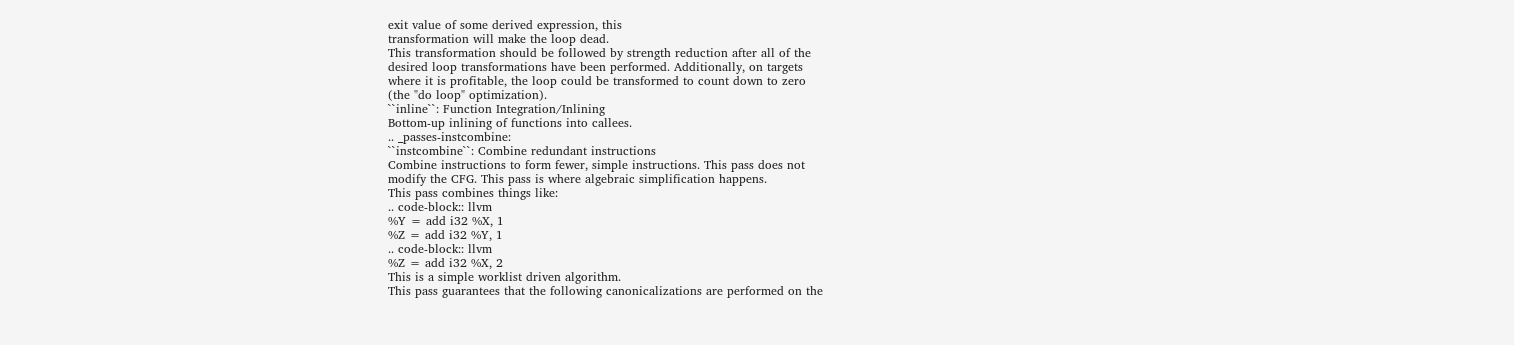exit value of some derived expression, this
transformation will make the loop dead.
This transformation should be followed by strength reduction after all of the
desired loop transformations have been performed. Additionally, on targets
where it is profitable, the loop could be transformed to count down to zero
(the "do loop" optimization).
``inline``: Function Integration/Inlining
Bottom-up inlining of functions into callees.
.. _passes-instcombine:
``instcombine``: Combine redundant instructions
Combine instructions to form fewer, simple instructions. This pass does not
modify the CFG. This pass is where algebraic simplification happens.
This pass combines things like:
.. code-block:: llvm
%Y = add i32 %X, 1
%Z = add i32 %Y, 1
.. code-block:: llvm
%Z = add i32 %X, 2
This is a simple worklist driven algorithm.
This pass guarantees that the following canonicalizations are performed on the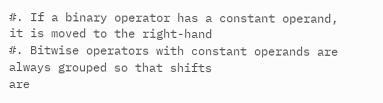#. If a binary operator has a constant operand, it is moved to the right-hand
#. Bitwise operators with constant operands are always grouped so that shifts
are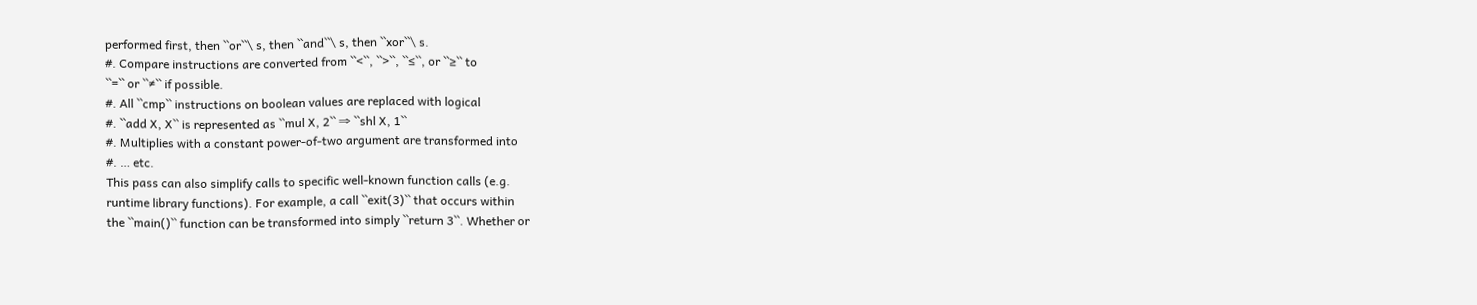performed first, then ``or``\ s, then ``and``\ s, then ``xor``\ s.
#. Compare instructions are converted from ``<``, ``>``, ``≤``, or ``≥`` to
``=`` or ``≠`` if possible.
#. All ``cmp`` instructions on boolean values are replaced with logical
#. ``add X, X`` is represented as ``mul X, 2`` ⇒ ``shl X, 1``
#. Multiplies with a constant power-of-two argument are transformed into
#. … etc.
This pass can also simplify calls to specific well-known function calls (e.g.
runtime library functions). For example, a call ``exit(3)`` that occurs within
the ``main()`` function can be transformed into simply ``return 3``. Whether or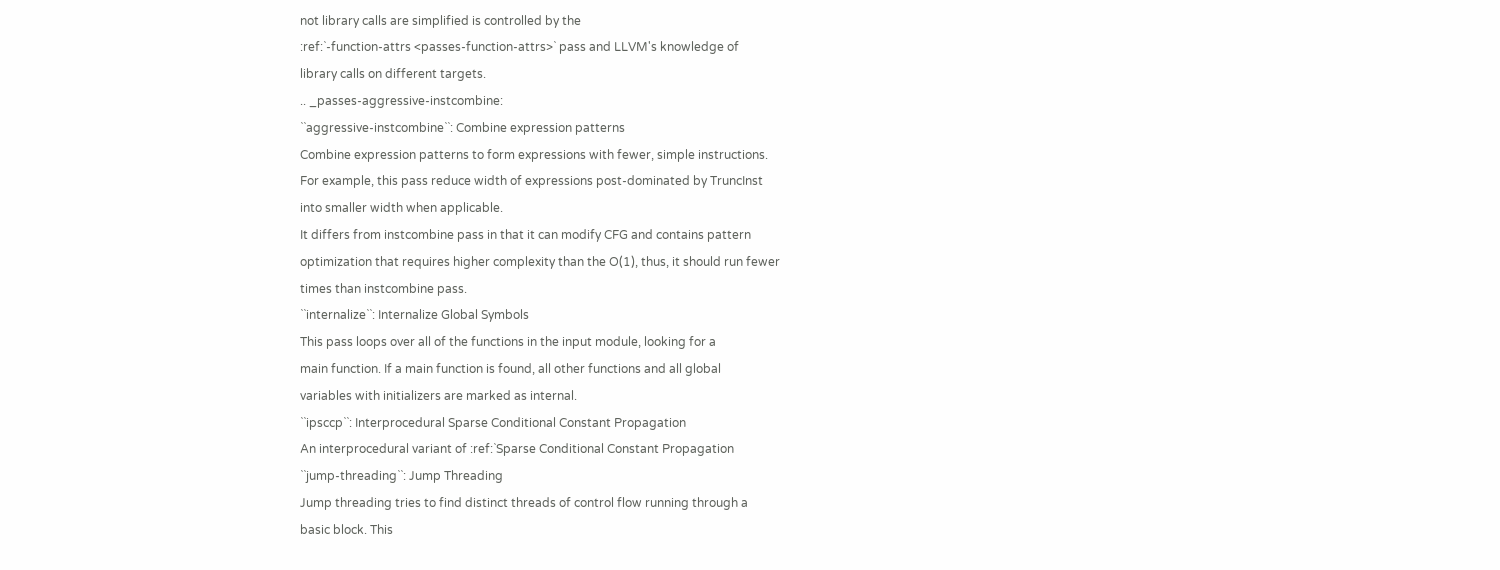not library calls are simplified is controlled by the
:ref:`-function-attrs <passes-function-attrs>` pass and LLVM's knowledge of
library calls on different targets.
.. _passes-aggressive-instcombine:
``aggressive-instcombine``: Combine expression patterns
Combine expression patterns to form expressions with fewer, simple instructions.
For example, this pass reduce width of expressions post-dominated by TruncInst
into smaller width when applicable.
It differs from instcombine pass in that it can modify CFG and contains pattern
optimization that requires higher complexity than the O(1), thus, it should run fewer
times than instcombine pass.
``internalize``: Internalize Global Symbols
This pass loops over all of the functions in the input module, looking for a
main function. If a main function is found, all other functions and all global
variables with initializers are marked as internal.
``ipsccp``: Interprocedural Sparse Conditional Constant Propagation
An interprocedural variant of :ref:`Sparse Conditional Constant Propagation
``jump-threading``: Jump Threading
Jump threading tries to find distinct threads of control flow running through a
basic block. This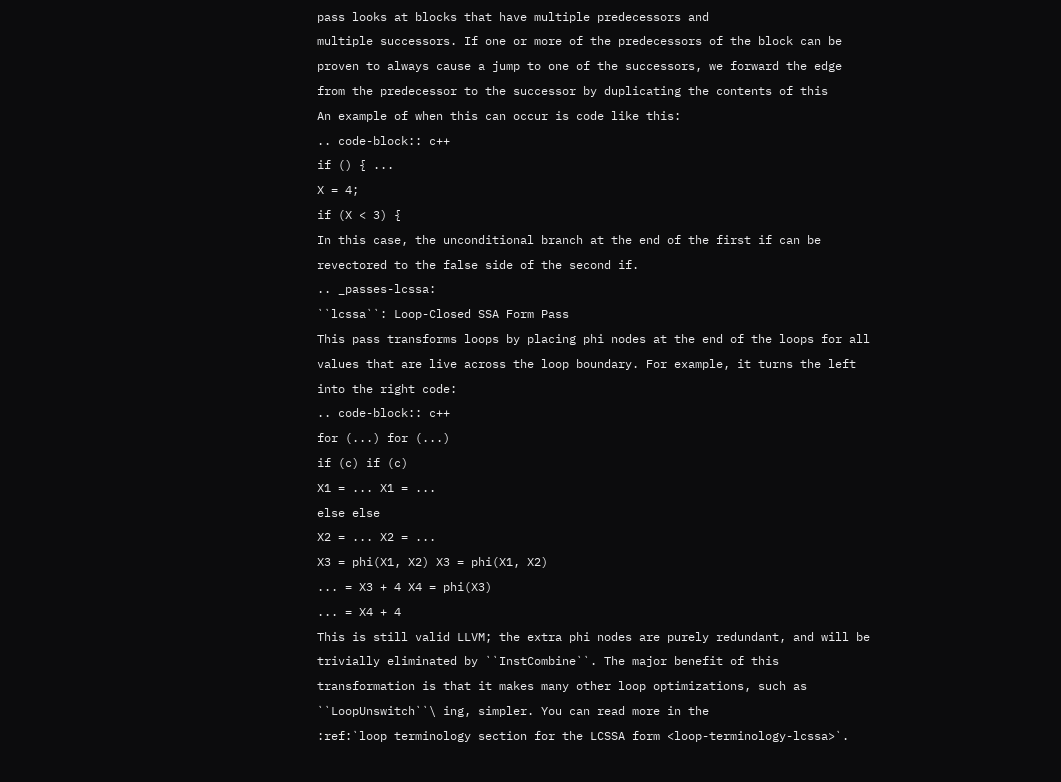pass looks at blocks that have multiple predecessors and
multiple successors. If one or more of the predecessors of the block can be
proven to always cause a jump to one of the successors, we forward the edge
from the predecessor to the successor by duplicating the contents of this
An example of when this can occur is code like this:
.. code-block:: c++
if () { ...
X = 4;
if (X < 3) {
In this case, the unconditional branch at the end of the first if can be
revectored to the false side of the second if.
.. _passes-lcssa:
``lcssa``: Loop-Closed SSA Form Pass
This pass transforms loops by placing phi nodes at the end of the loops for all
values that are live across the loop boundary. For example, it turns the left
into the right code:
.. code-block:: c++
for (...) for (...)
if (c) if (c)
X1 = ... X1 = ...
else else
X2 = ... X2 = ...
X3 = phi(X1, X2) X3 = phi(X1, X2)
... = X3 + 4 X4 = phi(X3)
... = X4 + 4
This is still valid LLVM; the extra phi nodes are purely redundant, and will be
trivially eliminated by ``InstCombine``. The major benefit of this
transformation is that it makes many other loop optimizations, such as
``LoopUnswitch``\ ing, simpler. You can read more in the
:ref:`loop terminology section for the LCSSA form <loop-terminology-lcssa>`.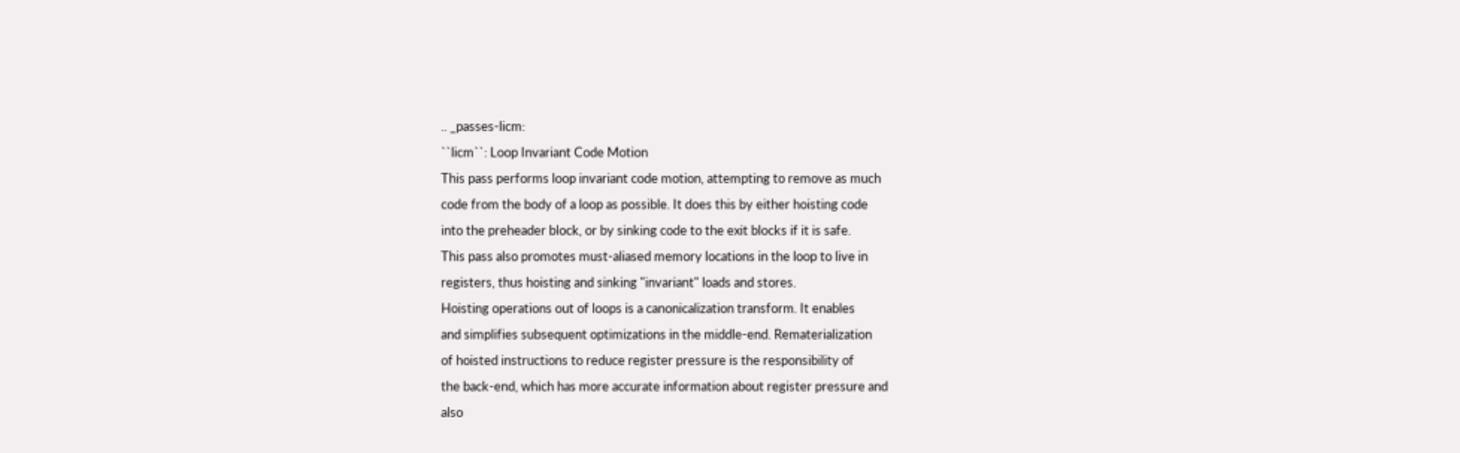.. _passes-licm:
``licm``: Loop Invariant Code Motion
This pass performs loop invariant code motion, attempting to remove as much
code from the body of a loop as possible. It does this by either hoisting code
into the preheader block, or by sinking code to the exit blocks if it is safe.
This pass also promotes must-aliased memory locations in the loop to live in
registers, thus hoisting and sinking "invariant" loads and stores.
Hoisting operations out of loops is a canonicalization transform. It enables
and simplifies subsequent optimizations in the middle-end. Rematerialization
of hoisted instructions to reduce register pressure is the responsibility of
the back-end, which has more accurate information about register pressure and
also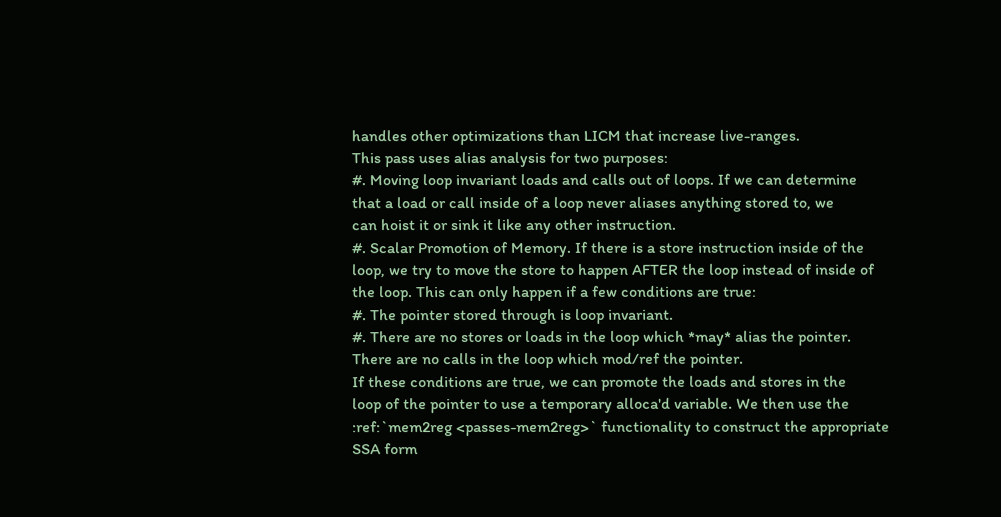handles other optimizations than LICM that increase live-ranges.
This pass uses alias analysis for two purposes:
#. Moving loop invariant loads and calls out of loops. If we can determine
that a load or call inside of a loop never aliases anything stored to, we
can hoist it or sink it like any other instruction.
#. Scalar Promotion of Memory. If there is a store instruction inside of the
loop, we try to move the store to happen AFTER the loop instead of inside of
the loop. This can only happen if a few conditions are true:
#. The pointer stored through is loop invariant.
#. There are no stores or loads in the loop which *may* alias the pointer.
There are no calls in the loop which mod/ref the pointer.
If these conditions are true, we can promote the loads and stores in the
loop of the pointer to use a temporary alloca'd variable. We then use the
:ref:`mem2reg <passes-mem2reg>` functionality to construct the appropriate
SSA form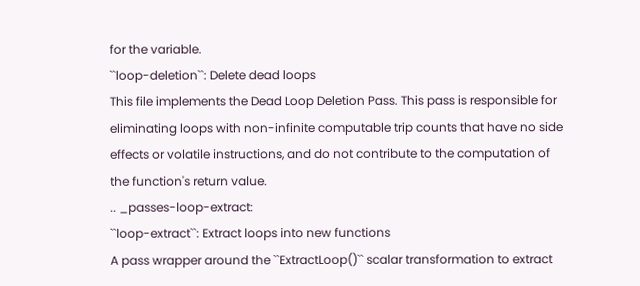for the variable.
``loop-deletion``: Delete dead loops
This file implements the Dead Loop Deletion Pass. This pass is responsible for
eliminating loops with non-infinite computable trip counts that have no side
effects or volatile instructions, and do not contribute to the computation of
the function's return value.
.. _passes-loop-extract:
``loop-extract``: Extract loops into new functions
A pass wrapper around the ``ExtractLoop()`` scalar transformation to extract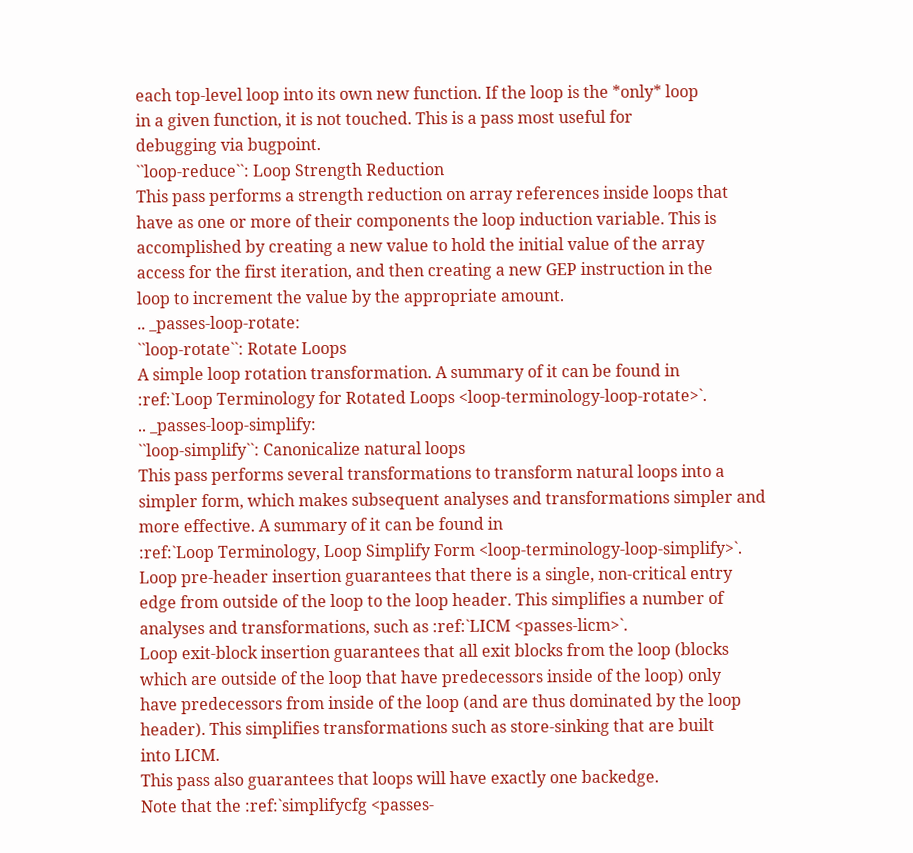each top-level loop into its own new function. If the loop is the *only* loop
in a given function, it is not touched. This is a pass most useful for
debugging via bugpoint.
``loop-reduce``: Loop Strength Reduction
This pass performs a strength reduction on array references inside loops that
have as one or more of their components the loop induction variable. This is
accomplished by creating a new value to hold the initial value of the array
access for the first iteration, and then creating a new GEP instruction in the
loop to increment the value by the appropriate amount.
.. _passes-loop-rotate:
``loop-rotate``: Rotate Loops
A simple loop rotation transformation. A summary of it can be found in
:ref:`Loop Terminology for Rotated Loops <loop-terminology-loop-rotate>`.
.. _passes-loop-simplify:
``loop-simplify``: Canonicalize natural loops
This pass performs several transformations to transform natural loops into a
simpler form, which makes subsequent analyses and transformations simpler and
more effective. A summary of it can be found in
:ref:`Loop Terminology, Loop Simplify Form <loop-terminology-loop-simplify>`.
Loop pre-header insertion guarantees that there is a single, non-critical entry
edge from outside of the loop to the loop header. This simplifies a number of
analyses and transformations, such as :ref:`LICM <passes-licm>`.
Loop exit-block insertion guarantees that all exit blocks from the loop (blocks
which are outside of the loop that have predecessors inside of the loop) only
have predecessors from inside of the loop (and are thus dominated by the loop
header). This simplifies transformations such as store-sinking that are built
into LICM.
This pass also guarantees that loops will have exactly one backedge.
Note that the :ref:`simplifycfg <passes-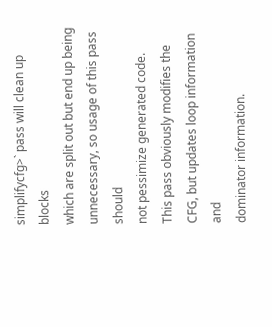simplifycfg>` pass will clean up blocks
which are split out but end up being unnecessary, so usage of this pass should
not pessimize generated code.
This pass obviously modifies the CFG, but updates loop information and
dominator information.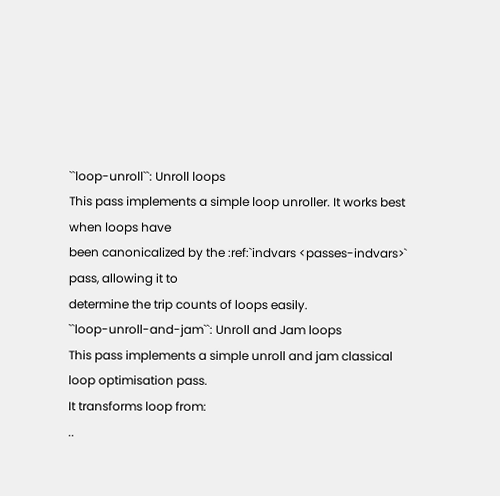``loop-unroll``: Unroll loops
This pass implements a simple loop unroller. It works best when loops have
been canonicalized by the :ref:`indvars <passes-indvars>` pass, allowing it to
determine the trip counts of loops easily.
``loop-unroll-and-jam``: Unroll and Jam loops
This pass implements a simple unroll and jam classical loop optimisation pass.
It transforms loop from:
..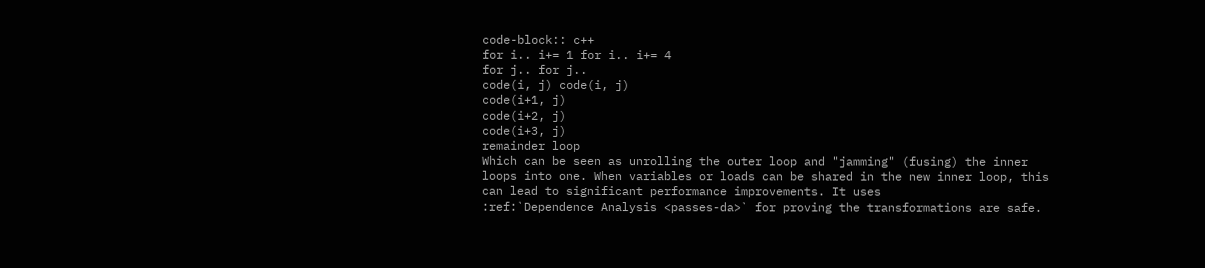code-block:: c++
for i.. i+= 1 for i.. i+= 4
for j.. for j..
code(i, j) code(i, j)
code(i+1, j)
code(i+2, j)
code(i+3, j)
remainder loop
Which can be seen as unrolling the outer loop and "jamming" (fusing) the inner
loops into one. When variables or loads can be shared in the new inner loop, this
can lead to significant performance improvements. It uses
:ref:`Dependence Analysis <passes-da>` for proving the transformations are safe.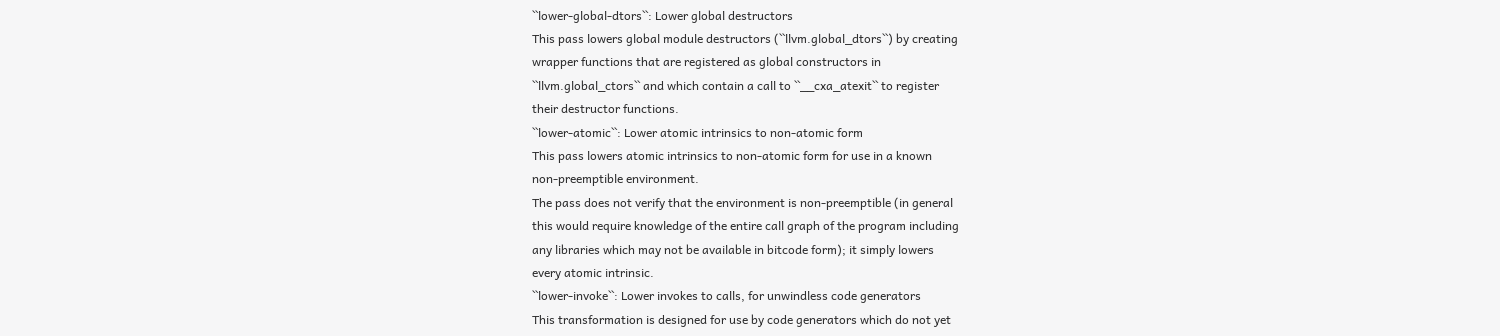``lower-global-dtors``: Lower global destructors
This pass lowers global module destructors (``llvm.global_dtors``) by creating
wrapper functions that are registered as global constructors in
``llvm.global_ctors`` and which contain a call to ``__cxa_atexit`` to register
their destructor functions.
``lower-atomic``: Lower atomic intrinsics to non-atomic form
This pass lowers atomic intrinsics to non-atomic form for use in a known
non-preemptible environment.
The pass does not verify that the environment is non-preemptible (in general
this would require knowledge of the entire call graph of the program including
any libraries which may not be available in bitcode form); it simply lowers
every atomic intrinsic.
``lower-invoke``: Lower invokes to calls, for unwindless code generators
This transformation is designed for use by code generators which do not yet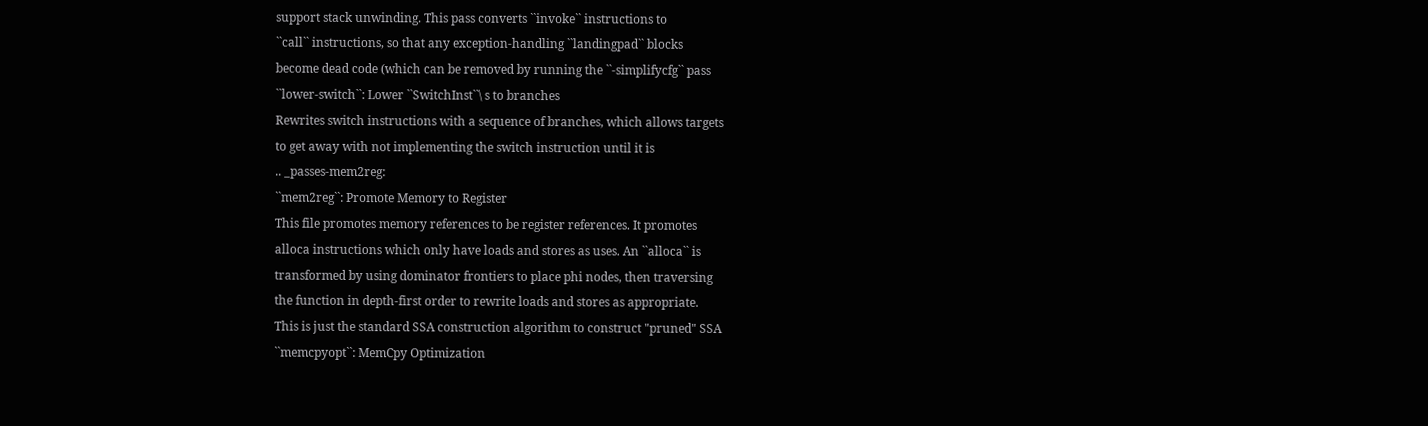support stack unwinding. This pass converts ``invoke`` instructions to
``call`` instructions, so that any exception-handling ``landingpad`` blocks
become dead code (which can be removed by running the ``-simplifycfg`` pass
``lower-switch``: Lower ``SwitchInst``\ s to branches
Rewrites switch instructions with a sequence of branches, which allows targets
to get away with not implementing the switch instruction until it is
.. _passes-mem2reg:
``mem2reg``: Promote Memory to Register
This file promotes memory references to be register references. It promotes
alloca instructions which only have loads and stores as uses. An ``alloca`` is
transformed by using dominator frontiers to place phi nodes, then traversing
the function in depth-first order to rewrite loads and stores as appropriate.
This is just the standard SSA construction algorithm to construct "pruned" SSA
``memcpyopt``: MemCpy Optimization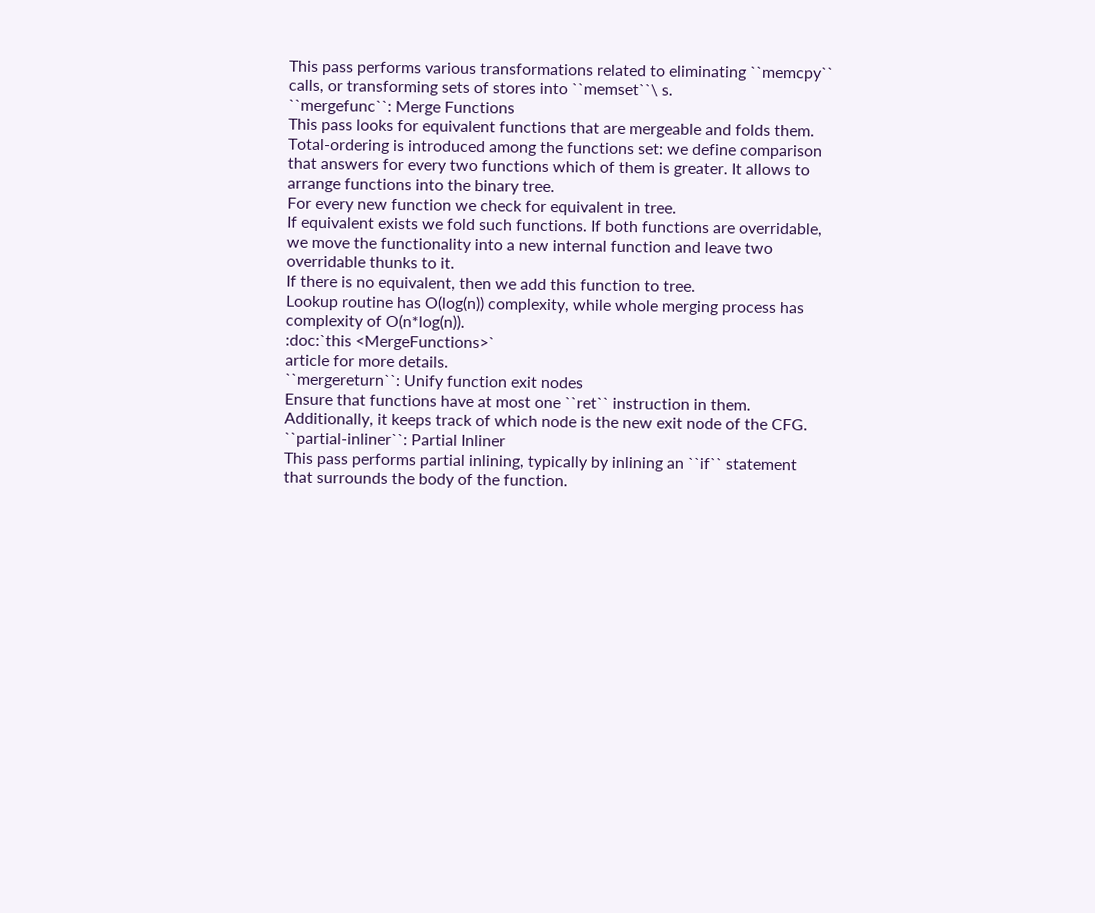This pass performs various transformations related to eliminating ``memcpy``
calls, or transforming sets of stores into ``memset``\ s.
``mergefunc``: Merge Functions
This pass looks for equivalent functions that are mergeable and folds them.
Total-ordering is introduced among the functions set: we define comparison
that answers for every two functions which of them is greater. It allows to
arrange functions into the binary tree.
For every new function we check for equivalent in tree.
If equivalent exists we fold such functions. If both functions are overridable,
we move the functionality into a new internal function and leave two
overridable thunks to it.
If there is no equivalent, then we add this function to tree.
Lookup routine has O(log(n)) complexity, while whole merging process has
complexity of O(n*log(n)).
:doc:`this <MergeFunctions>`
article for more details.
``mergereturn``: Unify function exit nodes
Ensure that functions have at most one ``ret`` instruction in them.
Additionally, it keeps track of which node is the new exit node of the CFG.
``partial-inliner``: Partial Inliner
This pass performs partial inlining, typically by inlining an ``if`` statement
that surrounds the body of the function.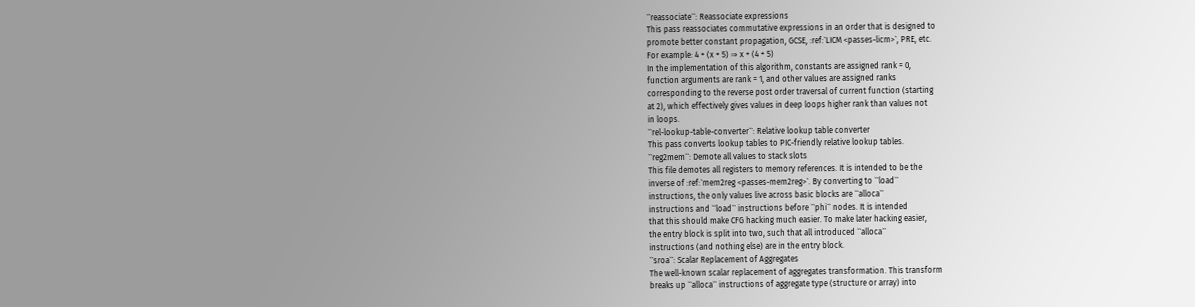``reassociate``: Reassociate expressions
This pass reassociates commutative expressions in an order that is designed to
promote better constant propagation, GCSE, :ref:`LICM <passes-licm>`, PRE, etc.
For example: 4 + (x + 5) ⇒ x + (4 + 5)
In the implementation of this algorithm, constants are assigned rank = 0,
function arguments are rank = 1, and other values are assigned ranks
corresponding to the reverse post order traversal of current function (starting
at 2), which effectively gives values in deep loops higher rank than values not
in loops.
``rel-lookup-table-converter``: Relative lookup table converter
This pass converts lookup tables to PIC-friendly relative lookup tables.
``reg2mem``: Demote all values to stack slots
This file demotes all registers to memory references. It is intended to be the
inverse of :ref:`mem2reg <passes-mem2reg>`. By converting to ``load``
instructions, the only values live across basic blocks are ``alloca``
instructions and ``load`` instructions before ``phi`` nodes. It is intended
that this should make CFG hacking much easier. To make later hacking easier,
the entry block is split into two, such that all introduced ``alloca``
instructions (and nothing else) are in the entry block.
``sroa``: Scalar Replacement of Aggregates
The well-known scalar replacement of aggregates transformation. This transform
breaks up ``alloca`` instructions of aggregate type (structure or array) into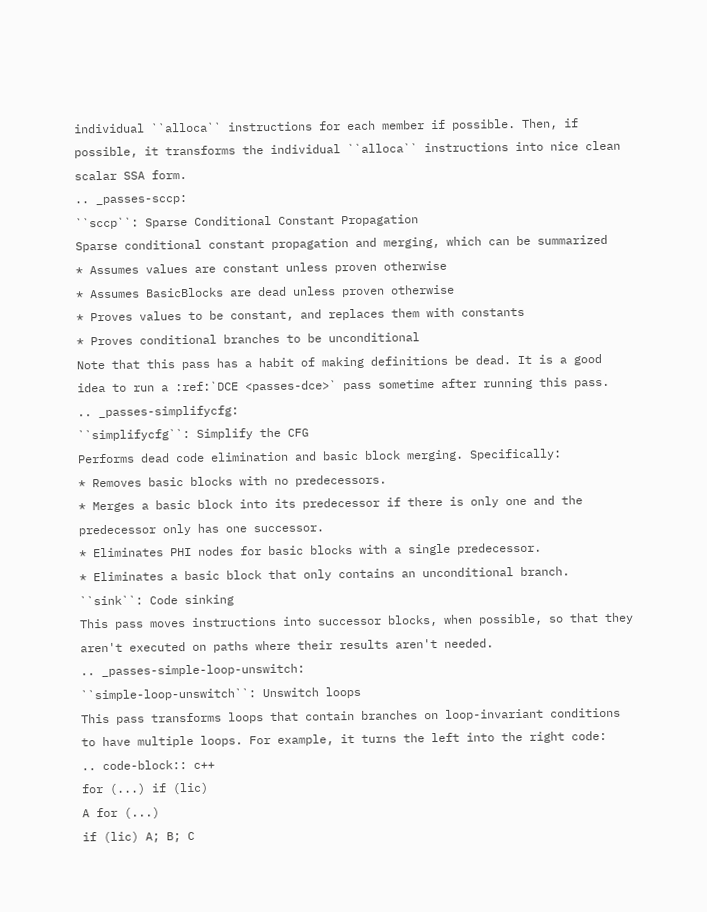individual ``alloca`` instructions for each member if possible. Then, if
possible, it transforms the individual ``alloca`` instructions into nice clean
scalar SSA form.
.. _passes-sccp:
``sccp``: Sparse Conditional Constant Propagation
Sparse conditional constant propagation and merging, which can be summarized
* Assumes values are constant unless proven otherwise
* Assumes BasicBlocks are dead unless proven otherwise
* Proves values to be constant, and replaces them with constants
* Proves conditional branches to be unconditional
Note that this pass has a habit of making definitions be dead. It is a good
idea to run a :ref:`DCE <passes-dce>` pass sometime after running this pass.
.. _passes-simplifycfg:
``simplifycfg``: Simplify the CFG
Performs dead code elimination and basic block merging. Specifically:
* Removes basic blocks with no predecessors.
* Merges a basic block into its predecessor if there is only one and the
predecessor only has one successor.
* Eliminates PHI nodes for basic blocks with a single predecessor.
* Eliminates a basic block that only contains an unconditional branch.
``sink``: Code sinking
This pass moves instructions into successor blocks, when possible, so that they
aren't executed on paths where their results aren't needed.
.. _passes-simple-loop-unswitch:
``simple-loop-unswitch``: Unswitch loops
This pass transforms loops that contain branches on loop-invariant conditions
to have multiple loops. For example, it turns the left into the right code:
.. code-block:: c++
for (...) if (lic)
A for (...)
if (lic) A; B; C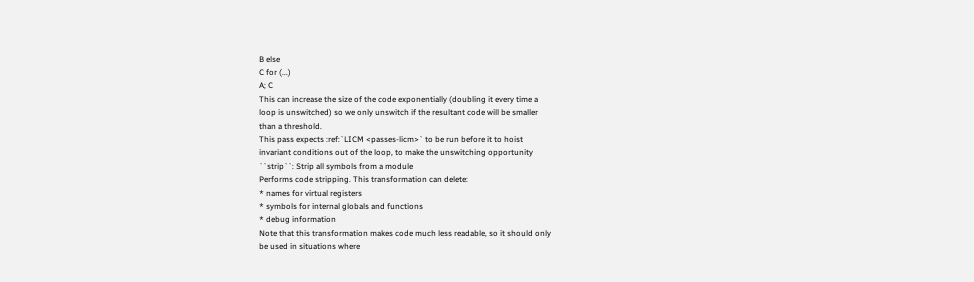B else
C for (...)
A; C
This can increase the size of the code exponentially (doubling it every time a
loop is unswitched) so we only unswitch if the resultant code will be smaller
than a threshold.
This pass expects :ref:`LICM <passes-licm>` to be run before it to hoist
invariant conditions out of the loop, to make the unswitching opportunity
``strip``: Strip all symbols from a module
Performs code stripping. This transformation can delete:
* names for virtual registers
* symbols for internal globals and functions
* debug information
Note that this transformation makes code much less readable, so it should only
be used in situations where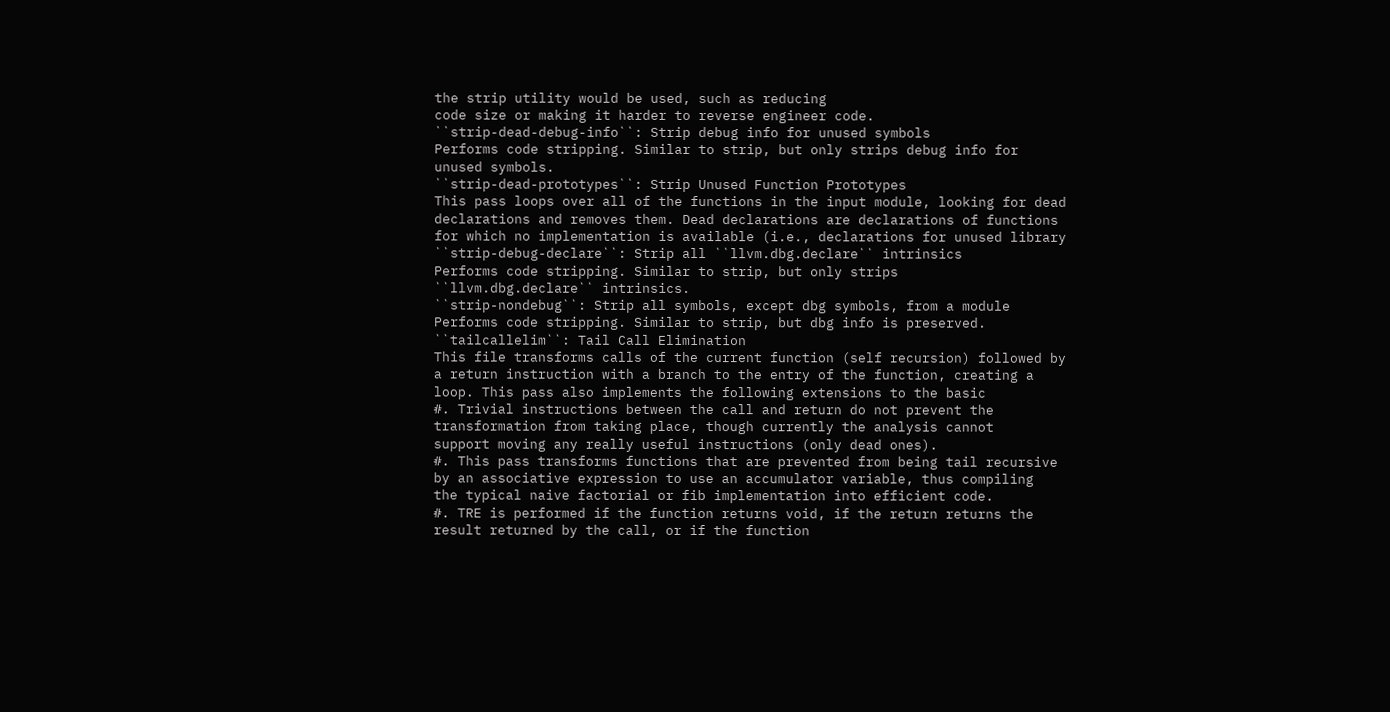the strip utility would be used, such as reducing
code size or making it harder to reverse engineer code.
``strip-dead-debug-info``: Strip debug info for unused symbols
Performs code stripping. Similar to strip, but only strips debug info for
unused symbols.
``strip-dead-prototypes``: Strip Unused Function Prototypes
This pass loops over all of the functions in the input module, looking for dead
declarations and removes them. Dead declarations are declarations of functions
for which no implementation is available (i.e., declarations for unused library
``strip-debug-declare``: Strip all ``llvm.dbg.declare`` intrinsics
Performs code stripping. Similar to strip, but only strips
``llvm.dbg.declare`` intrinsics.
``strip-nondebug``: Strip all symbols, except dbg symbols, from a module
Performs code stripping. Similar to strip, but dbg info is preserved.
``tailcallelim``: Tail Call Elimination
This file transforms calls of the current function (self recursion) followed by
a return instruction with a branch to the entry of the function, creating a
loop. This pass also implements the following extensions to the basic
#. Trivial instructions between the call and return do not prevent the
transformation from taking place, though currently the analysis cannot
support moving any really useful instructions (only dead ones).
#. This pass transforms functions that are prevented from being tail recursive
by an associative expression to use an accumulator variable, thus compiling
the typical naive factorial or fib implementation into efficient code.
#. TRE is performed if the function returns void, if the return returns the
result returned by the call, or if the function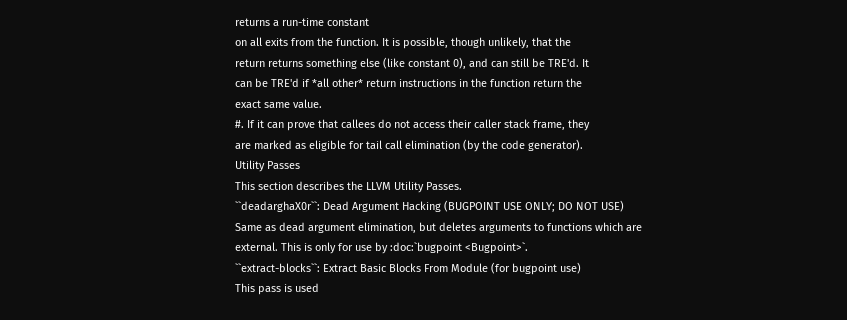returns a run-time constant
on all exits from the function. It is possible, though unlikely, that the
return returns something else (like constant 0), and can still be TRE'd. It
can be TRE'd if *all other* return instructions in the function return the
exact same value.
#. If it can prove that callees do not access their caller stack frame, they
are marked as eligible for tail call elimination (by the code generator).
Utility Passes
This section describes the LLVM Utility Passes.
``deadarghaX0r``: Dead Argument Hacking (BUGPOINT USE ONLY; DO NOT USE)
Same as dead argument elimination, but deletes arguments to functions which are
external. This is only for use by :doc:`bugpoint <Bugpoint>`.
``extract-blocks``: Extract Basic Blocks From Module (for bugpoint use)
This pass is used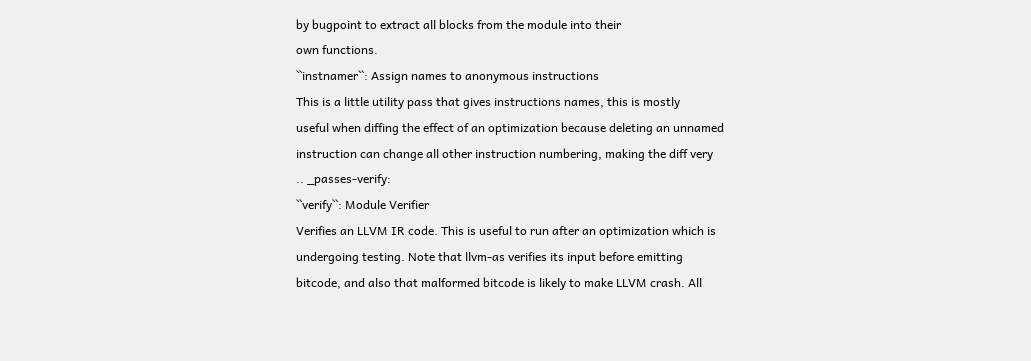by bugpoint to extract all blocks from the module into their
own functions.
``instnamer``: Assign names to anonymous instructions
This is a little utility pass that gives instructions names, this is mostly
useful when diffing the effect of an optimization because deleting an unnamed
instruction can change all other instruction numbering, making the diff very
.. _passes-verify:
``verify``: Module Verifier
Verifies an LLVM IR code. This is useful to run after an optimization which is
undergoing testing. Note that llvm-as verifies its input before emitting
bitcode, and also that malformed bitcode is likely to make LLVM crash. All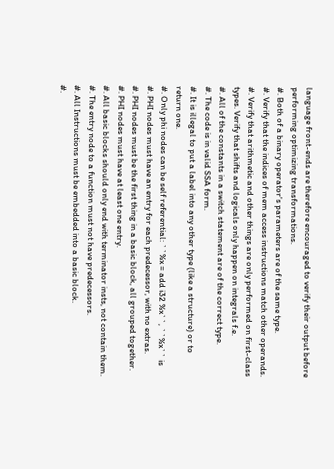language front-ends are therefore encouraged to verify their output before
performing optimizing transformations.
#. Both of a binary operator's parameters are of the same type.
#. Verify that the indices of mem access instructions match other operands.
#. Verify that arithmetic and other things are only performed on first-class
types. Verify that shifts and logicals only happen on integrals f.e.
#. All of the constants in a switch statement are of the correct type.
#. The code is in valid SSA form.
#. It is illegal to put a label into any other type (like a structure) or to
return one.
#. Only phi nodes can be self referential: ``%x = add i32 %x``, ``%x`` is
#. PHI nodes must have an entry for each predecessor, with no extras.
#. PHI nodes must be the first thing in a basic block, all grouped together.
#. PHI nodes must have at least one entry.
#. All basic blocks should only end with terminator insts, not contain them.
#. The entry node to a function must not have predecessors.
#. All Instructions must be embedded into a basic block.
#.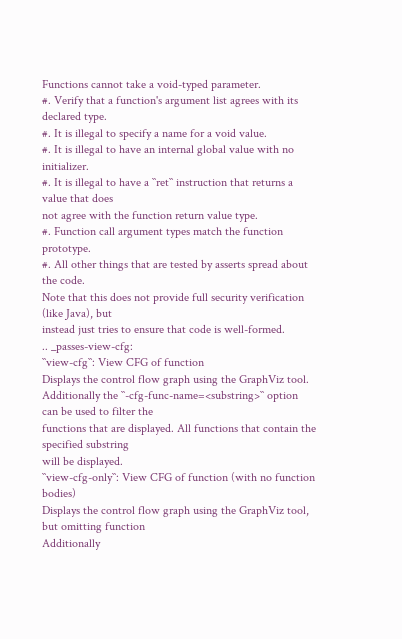Functions cannot take a void-typed parameter.
#. Verify that a function's argument list agrees with its declared type.
#. It is illegal to specify a name for a void value.
#. It is illegal to have an internal global value with no initializer.
#. It is illegal to have a ``ret`` instruction that returns a value that does
not agree with the function return value type.
#. Function call argument types match the function prototype.
#. All other things that are tested by asserts spread about the code.
Note that this does not provide full security verification (like Java), but
instead just tries to ensure that code is well-formed.
.. _passes-view-cfg:
``view-cfg``: View CFG of function
Displays the control flow graph using the GraphViz tool.
Additionally the ``-cfg-func-name=<substring>`` option can be used to filter the
functions that are displayed. All functions that contain the specified substring
will be displayed.
``view-cfg-only``: View CFG of function (with no function bodies)
Displays the control flow graph using the GraphViz tool, but omitting function
Additionally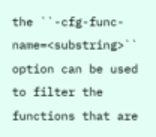the ``-cfg-func-name=<substring>`` option can be used to filter the
functions that are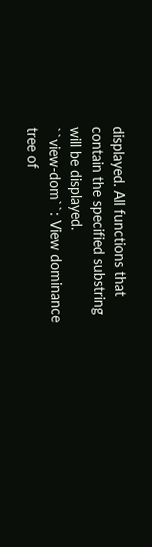displayed. All functions that contain the specified substring
will be displayed.
``view-dom``: View dominance tree of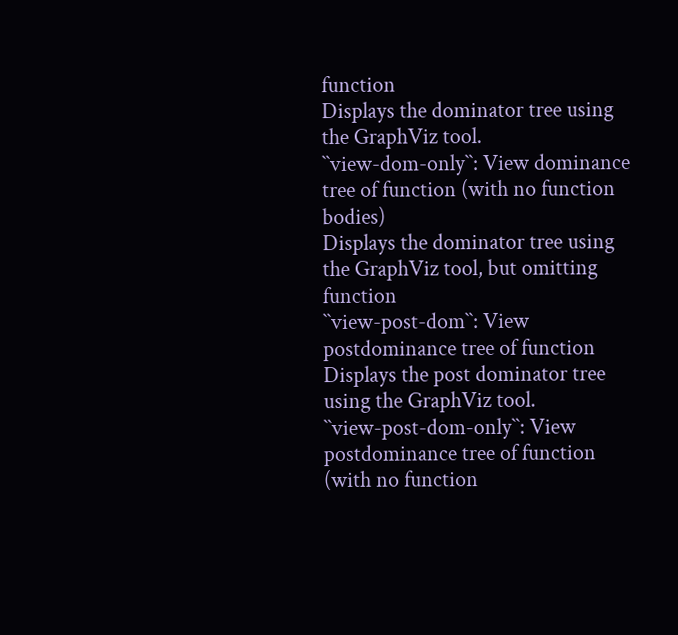function
Displays the dominator tree using the GraphViz tool.
``view-dom-only``: View dominance tree of function (with no function bodies)
Displays the dominator tree using the GraphViz tool, but omitting function
``view-post-dom``: View postdominance tree of function
Displays the post dominator tree using the GraphViz tool.
``view-post-dom-only``: View postdominance tree of function (with no function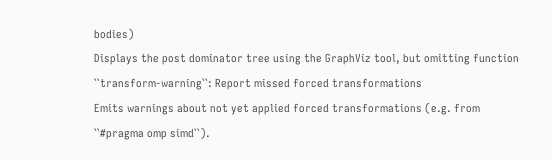bodies)
Displays the post dominator tree using the GraphViz tool, but omitting function
``transform-warning``: Report missed forced transformations
Emits warnings about not yet applied forced transformations (e.g. from
``#pragma omp simd``).